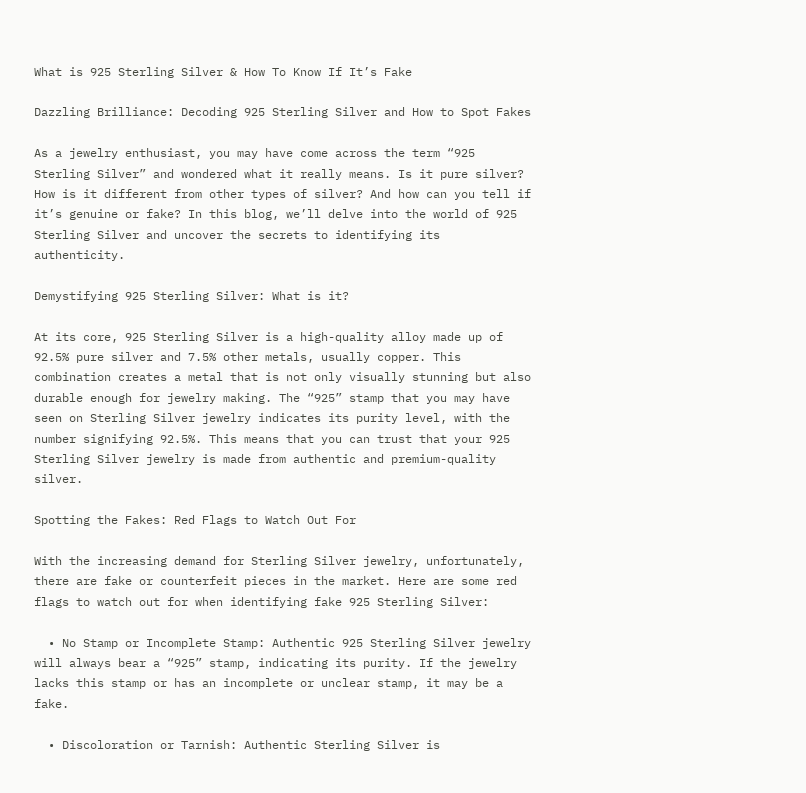What is 925 Sterling Silver & How To Know If It’s Fake

Dazzling Brilliance: Decoding 925 Sterling Silver and How to Spot Fakes

As a jewelry enthusiast, you may have come across the term “925 Sterling Silver” and wondered what it really means. Is it pure silver? How is it different from other types of silver? And how can you tell if it’s genuine or fake? In this blog, we’ll delve into the world of 925 Sterling Silver and uncover the secrets to identifying its authenticity.

Demystifying 925 Sterling Silver: What is it?

At its core, 925 Sterling Silver is a high-quality alloy made up of 92.5% pure silver and 7.5% other metals, usually copper. This combination creates a metal that is not only visually stunning but also durable enough for jewelry making. The “925” stamp that you may have seen on Sterling Silver jewelry indicates its purity level, with the number signifying 92.5%. This means that you can trust that your 925 Sterling Silver jewelry is made from authentic and premium-quality silver.

Spotting the Fakes: Red Flags to Watch Out For

With the increasing demand for Sterling Silver jewelry, unfortunately, there are fake or counterfeit pieces in the market. Here are some red flags to watch out for when identifying fake 925 Sterling Silver:

  • No Stamp or Incomplete Stamp: Authentic 925 Sterling Silver jewelry will always bear a “925” stamp, indicating its purity. If the jewelry lacks this stamp or has an incomplete or unclear stamp, it may be a fake.

  • Discoloration or Tarnish: Authentic Sterling Silver is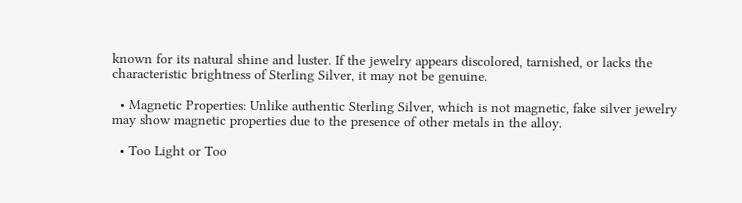known for its natural shine and luster. If the jewelry appears discolored, tarnished, or lacks the characteristic brightness of Sterling Silver, it may not be genuine.

  • Magnetic Properties: Unlike authentic Sterling Silver, which is not magnetic, fake silver jewelry may show magnetic properties due to the presence of other metals in the alloy.

  • Too Light or Too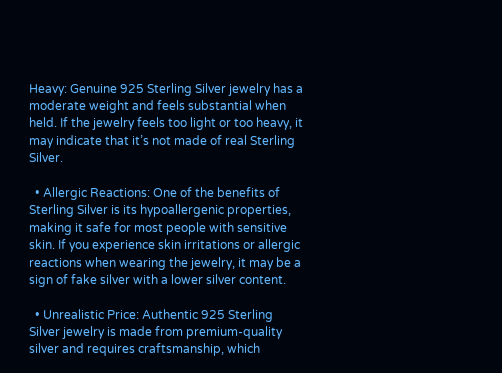Heavy: Genuine 925 Sterling Silver jewelry has a moderate weight and feels substantial when held. If the jewelry feels too light or too heavy, it may indicate that it’s not made of real Sterling Silver.

  • Allergic Reactions: One of the benefits of Sterling Silver is its hypoallergenic properties, making it safe for most people with sensitive skin. If you experience skin irritations or allergic reactions when wearing the jewelry, it may be a sign of fake silver with a lower silver content.

  • Unrealistic Price: Authentic 925 Sterling Silver jewelry is made from premium-quality silver and requires craftsmanship, which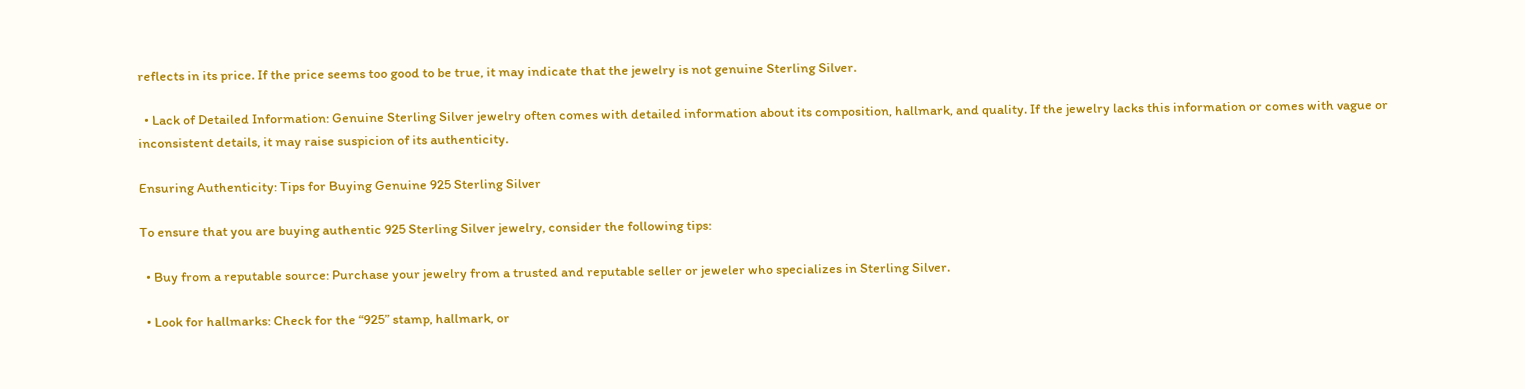reflects in its price. If the price seems too good to be true, it may indicate that the jewelry is not genuine Sterling Silver.

  • Lack of Detailed Information: Genuine Sterling Silver jewelry often comes with detailed information about its composition, hallmark, and quality. If the jewelry lacks this information or comes with vague or inconsistent details, it may raise suspicion of its authenticity.

Ensuring Authenticity: Tips for Buying Genuine 925 Sterling Silver

To ensure that you are buying authentic 925 Sterling Silver jewelry, consider the following tips:

  • Buy from a reputable source: Purchase your jewelry from a trusted and reputable seller or jeweler who specializes in Sterling Silver.

  • Look for hallmarks: Check for the “925” stamp, hallmark, or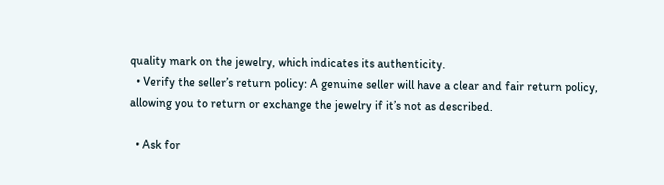quality mark on the jewelry, which indicates its authenticity.
  • Verify the seller’s return policy: A genuine seller will have a clear and fair return policy, allowing you to return or exchange the jewelry if it’s not as described.

  • Ask for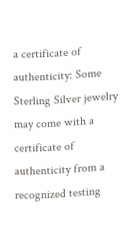a certificate of authenticity: Some Sterling Silver jewelry may come with a certificate of authenticity from a recognized testing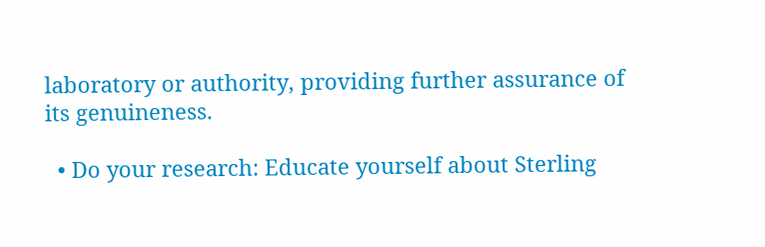laboratory or authority, providing further assurance of its genuineness.

  • Do your research: Educate yourself about Sterling